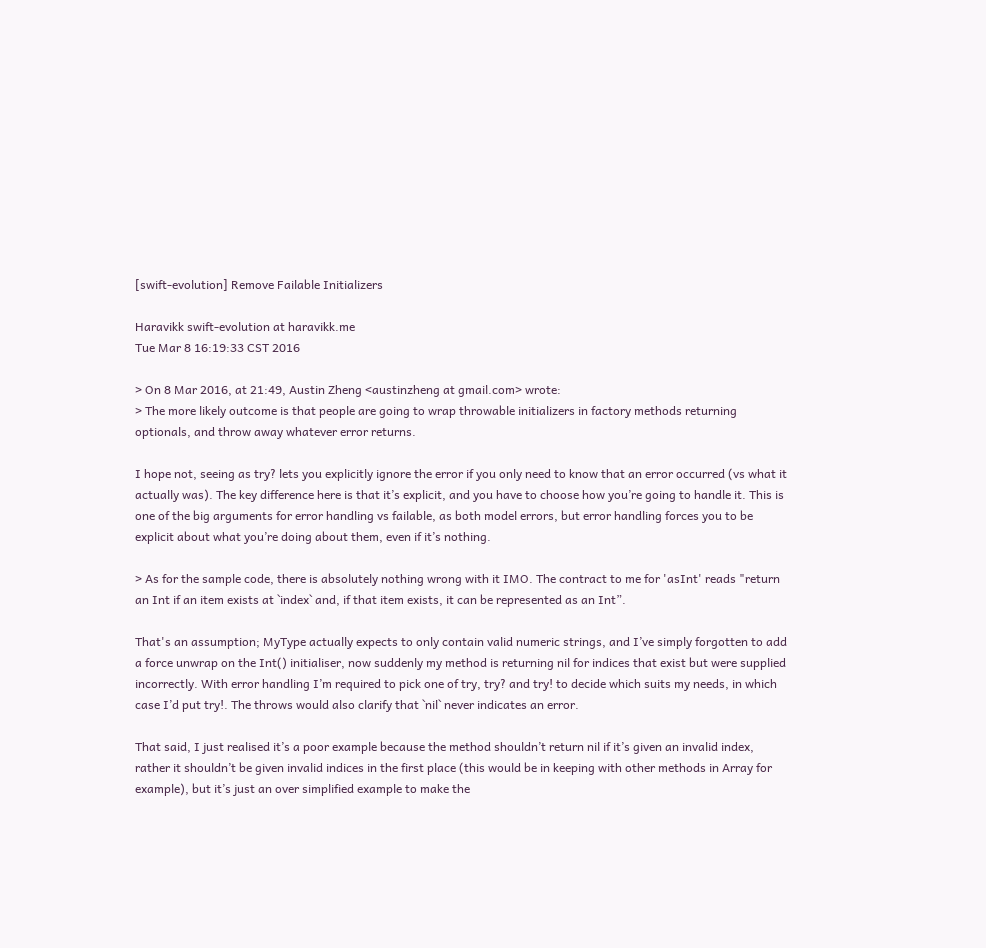[swift-evolution] Remove Failable Initializers

Haravikk swift-evolution at haravikk.me
Tue Mar 8 16:19:33 CST 2016

> On 8 Mar 2016, at 21:49, Austin Zheng <austinzheng at gmail.com> wrote:
> The more likely outcome is that people are going to wrap throwable initializers in factory methods returning optionals, and throw away whatever error returns.

I hope not, seeing as try? lets you explicitly ignore the error if you only need to know that an error occurred (vs what it actually was). The key difference here is that it’s explicit, and you have to choose how you’re going to handle it. This is one of the big arguments for error handling vs failable, as both model errors, but error handling forces you to be explicit about what you’re doing about them, even if it’s nothing.

> As for the sample code, there is absolutely nothing wrong with it IMO. The contract to me for 'asInt' reads "return an Int if an item exists at `index` and, if that item exists, it can be represented as an Int”.

That's an assumption; MyType actually expects to only contain valid numeric strings, and I’ve simply forgotten to add a force unwrap on the Int() initialiser, now suddenly my method is returning nil for indices that exist but were supplied incorrectly. With error handling I’m required to pick one of try, try? and try! to decide which suits my needs, in which case I’d put try!. The throws would also clarify that `nil` never indicates an error.

That said, I just realised it’s a poor example because the method shouldn’t return nil if it’s given an invalid index, rather it shouldn’t be given invalid indices in the first place (this would be in keeping with other methods in Array for example), but it’s just an over simplified example to make the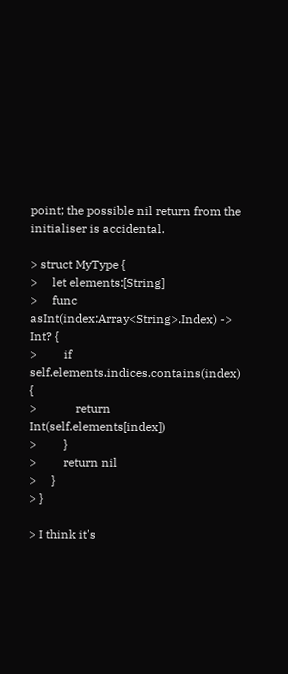point; the possible nil return from the initialiser is accidental.

> struct MyType {
>     let elements:[String]
>     func asInt(index:Array<String>.Index) -> Int? {
>         if self.elements.indices.contains(index) {
>             return Int(self.elements[index])
>         }
>         return nil
>     }
> }

> I think it's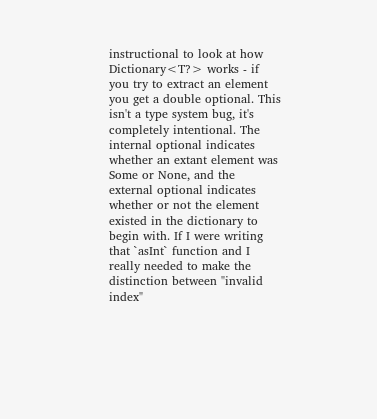instructional to look at how Dictionary<T?> works - if you try to extract an element you get a double optional. This isn't a type system bug, it's completely intentional. The internal optional indicates whether an extant element was Some or None, and the external optional indicates whether or not the element existed in the dictionary to begin with. If I were writing that `asInt` function and I really needed to make the distinction between "invalid index"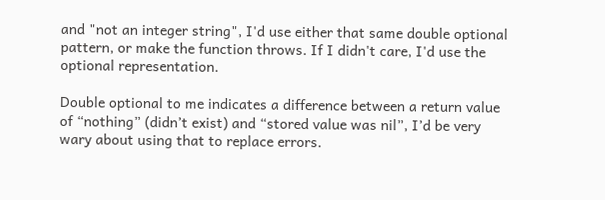and "not an integer string", I'd use either that same double optional pattern, or make the function throws. If I didn't care, I'd use the optional representation.

Double optional to me indicates a difference between a return value of “nothing” (didn’t exist) and “stored value was nil”, I’d be very wary about using that to replace errors.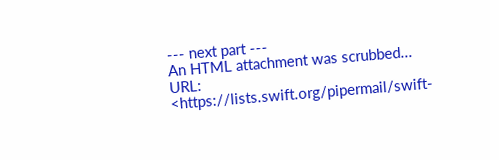--- next part ---
An HTML attachment was scrubbed...
URL: <https://lists.swift.org/pipermail/swift-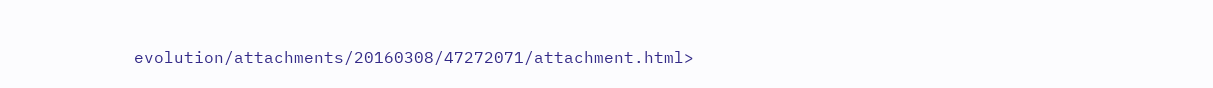evolution/attachments/20160308/47272071/attachment.html>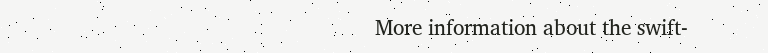More information about the swift-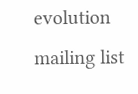evolution mailing list